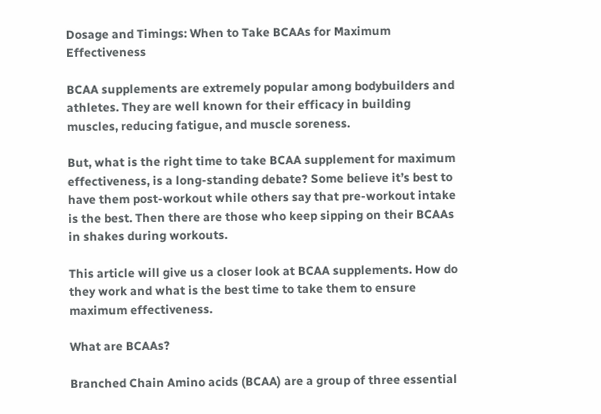Dosage and Timings: When to Take BCAAs for Maximum Effectiveness

BCAA supplements are extremely popular among bodybuilders and athletes. They are well known for their efficacy in building muscles, reducing fatigue, and muscle soreness.

But, what is the right time to take BCAA supplement for maximum effectiveness, is a long-standing debate? Some believe it’s best to have them post-workout while others say that pre-workout intake is the best. Then there are those who keep sipping on their BCAAs in shakes during workouts.

This article will give us a closer look at BCAA supplements. How do they work and what is the best time to take them to ensure maximum effectiveness.

What are BCAAs?

Branched Chain Amino acids (BCAA) are a group of three essential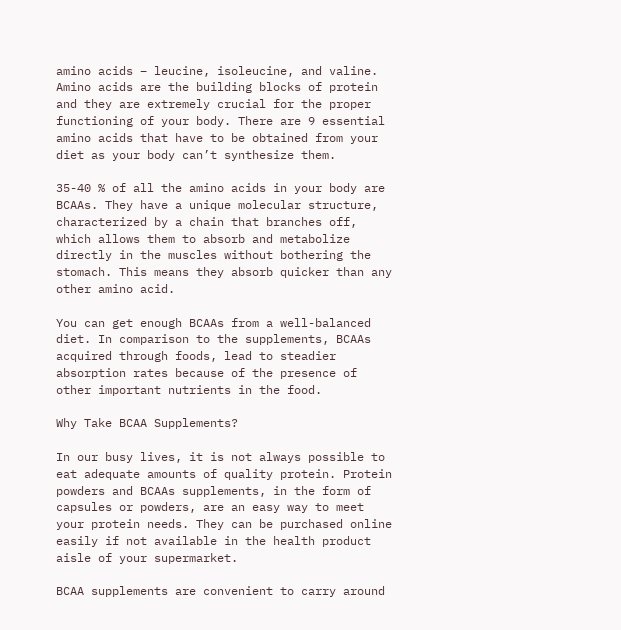amino acids – leucine, isoleucine, and valine. Amino acids are the building blocks of protein and they are extremely crucial for the proper functioning of your body. There are 9 essential amino acids that have to be obtained from your diet as your body can’t synthesize them.

35-40 % of all the amino acids in your body are BCAAs. They have a unique molecular structure, characterized by a chain that branches off, which allows them to absorb and metabolize directly in the muscles without bothering the stomach. This means they absorb quicker than any other amino acid.

You can get enough BCAAs from a well-balanced diet. In comparison to the supplements, BCAAs acquired through foods, lead to steadier absorption rates because of the presence of other important nutrients in the food.

Why Take BCAA Supplements?

In our busy lives, it is not always possible to eat adequate amounts of quality protein. Protein powders and BCAAs supplements, in the form of capsules or powders, are an easy way to meet your protein needs. They can be purchased online easily if not available in the health product aisle of your supermarket.

BCAA supplements are convenient to carry around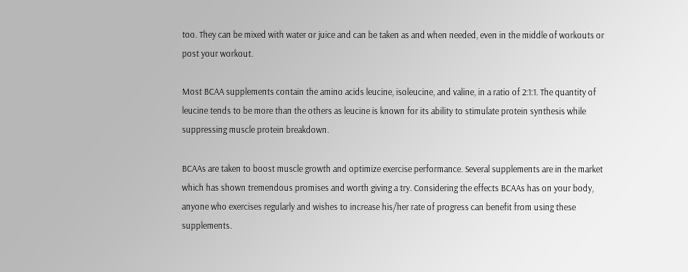too. They can be mixed with water or juice and can be taken as and when needed, even in the middle of workouts or post your workout.

Most BCAA supplements contain the amino acids leucine, isoleucine, and valine, in a ratio of 2:1:1. The quantity of leucine tends to be more than the others as leucine is known for its ability to stimulate protein synthesis while suppressing muscle protein breakdown.

BCAAs are taken to boost muscle growth and optimize exercise performance. Several supplements are in the market which has shown tremendous promises and worth giving a try. Considering the effects BCAAs has on your body, anyone who exercises regularly and wishes to increase his/her rate of progress can benefit from using these supplements.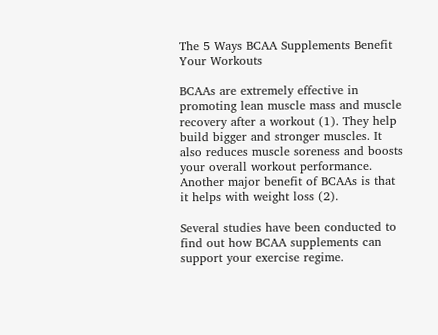The 5 Ways BCAA Supplements Benefit Your Workouts

BCAAs are extremely effective in promoting lean muscle mass and muscle recovery after a workout (1). They help build bigger and stronger muscles. It also reduces muscle soreness and boosts your overall workout performance. Another major benefit of BCAAs is that it helps with weight loss (2).

Several studies have been conducted to find out how BCAA supplements can support your exercise regime.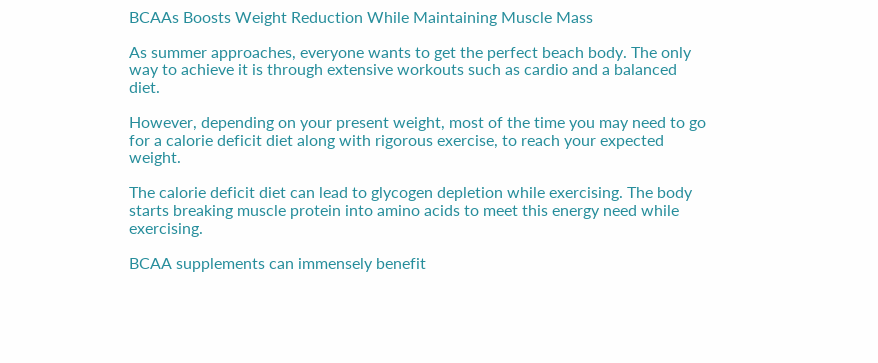BCAAs Boosts Weight Reduction While Maintaining Muscle Mass

As summer approaches, everyone wants to get the perfect beach body. The only way to achieve it is through extensive workouts such as cardio and a balanced diet.

However, depending on your present weight, most of the time you may need to go for a calorie deficit diet along with rigorous exercise, to reach your expected weight.

The calorie deficit diet can lead to glycogen depletion while exercising. The body starts breaking muscle protein into amino acids to meet this energy need while exercising.

BCAA supplements can immensely benefit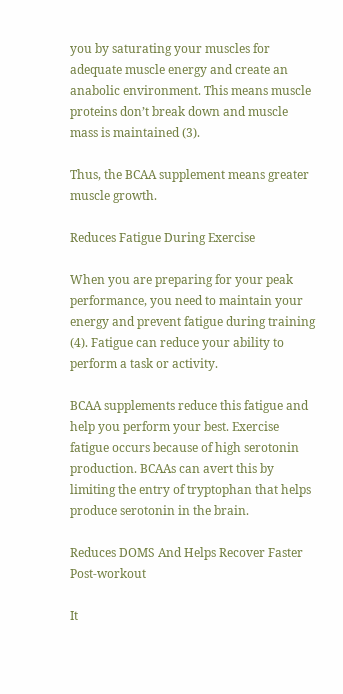you by saturating your muscles for adequate muscle energy and create an anabolic environment. This means muscle proteins don’t break down and muscle mass is maintained (3).

Thus, the BCAA supplement means greater muscle growth.

Reduces Fatigue During Exercise

When you are preparing for your peak performance, you need to maintain your energy and prevent fatigue during training (4). Fatigue can reduce your ability to perform a task or activity.

BCAA supplements reduce this fatigue and help you perform your best. Exercise fatigue occurs because of high serotonin production. BCAAs can avert this by limiting the entry of tryptophan that helps produce serotonin in the brain.

Reduces DOMS And Helps Recover Faster Post-workout

It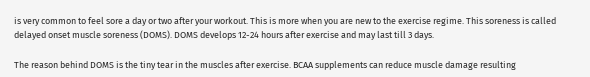is very common to feel sore a day or two after your workout. This is more when you are new to the exercise regime. This soreness is called delayed onset muscle soreness (DOMS). DOMS develops 12-24 hours after exercise and may last till 3 days.

The reason behind DOMS is the tiny tear in the muscles after exercise. BCAA supplements can reduce muscle damage resulting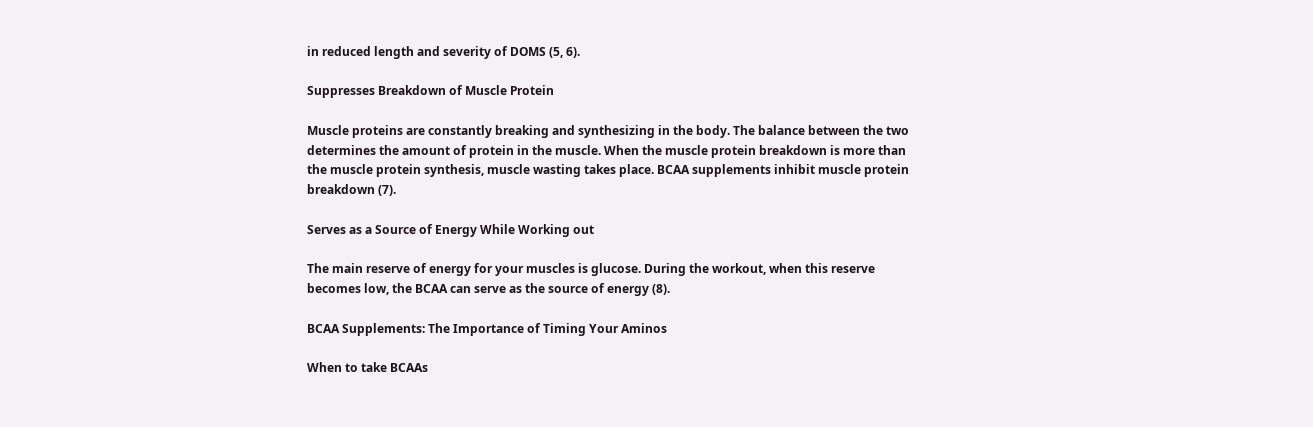in reduced length and severity of DOMS (5, 6).

Suppresses Breakdown of Muscle Protein

Muscle proteins are constantly breaking and synthesizing in the body. The balance between the two determines the amount of protein in the muscle. When the muscle protein breakdown is more than the muscle protein synthesis, muscle wasting takes place. BCAA supplements inhibit muscle protein breakdown (7).

Serves as a Source of Energy While Working out

The main reserve of energy for your muscles is glucose. During the workout, when this reserve becomes low, the BCAA can serve as the source of energy (8).

BCAA Supplements: The Importance of Timing Your Aminos

When to take BCAAs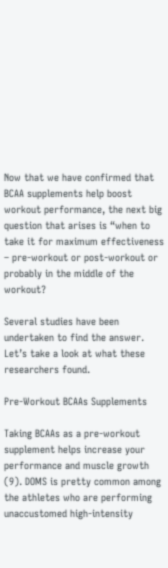Now that we have confirmed that BCAA supplements help boost workout performance, the next big question that arises is “when to take it for maximum effectiveness – pre-workout or post-workout or probably in the middle of the workout?

Several studies have been undertaken to find the answer. Let’s take a look at what these researchers found.

Pre-Workout BCAAs Supplements

Taking BCAAs as a pre-workout supplement helps increase your performance and muscle growth (9). DOMS is pretty common among the athletes who are performing unaccustomed high-intensity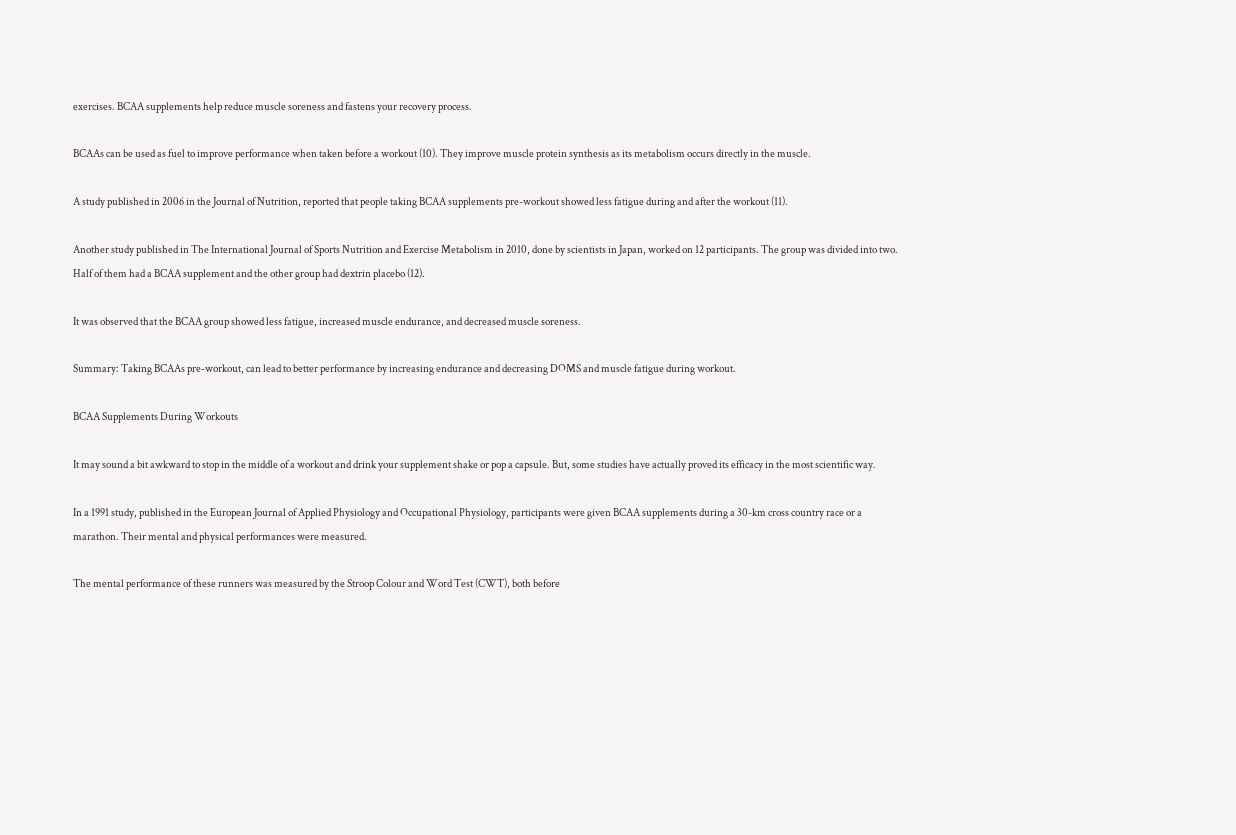exercises. BCAA supplements help reduce muscle soreness and fastens your recovery process.

BCAAs can be used as fuel to improve performance when taken before a workout (10). They improve muscle protein synthesis as its metabolism occurs directly in the muscle.

A study published in 2006 in the Journal of Nutrition, reported that people taking BCAA supplements pre-workout showed less fatigue during and after the workout (11).

Another study published in The International Journal of Sports Nutrition and Exercise Metabolism in 2010, done by scientists in Japan, worked on 12 participants. The group was divided into two. Half of them had a BCAA supplement and the other group had dextrin placebo (12).

It was observed that the BCAA group showed less fatigue, increased muscle endurance, and decreased muscle soreness.

Summary: Taking BCAAs pre-workout, can lead to better performance by increasing endurance and decreasing DOMS and muscle fatigue during workout.

BCAA Supplements During Workouts

It may sound a bit awkward to stop in the middle of a workout and drink your supplement shake or pop a capsule. But, some studies have actually proved its efficacy in the most scientific way.

In a 1991 study, published in the European Journal of Applied Physiology and Occupational Physiology, participants were given BCAA supplements during a 30-km cross country race or a marathon. Their mental and physical performances were measured.

The mental performance of these runners was measured by the Stroop Colour and Word Test (CWT), both before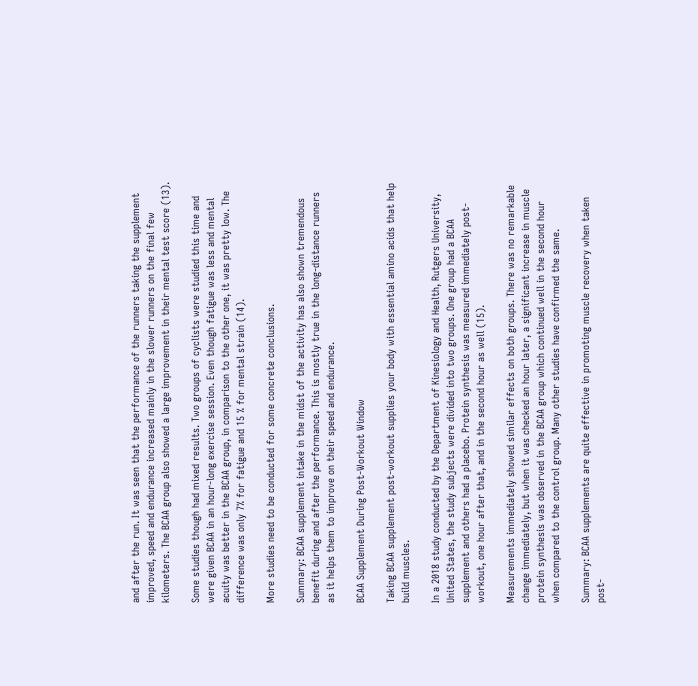and after the run. It was seen that the performance of the runners taking the supplement improved, speed and endurance increased mainly in the slower runners on the final few kilometers. The BCAA group also showed a large improvement in their mental test score (13).

Some studies though had mixed results. Two groups of cyclists were studied this time and were given BCAA in an hour-long exercise session. Even though fatigue was less and mental acuity was better in the BCAA group, in comparison to the other one, it was pretty low. The difference was only 7% for fatigue and 15 % for mental strain (14).

More studies need to be conducted for some concrete conclusions.

Summary: BCAA supplement intake in the midst of the activity has also shown tremendous benefit during and after the performance. This is mostly true in the long-distance runners as it helps them to improve on their speed and endurance.

BCAA Supplement During Post-Workout Window

Taking BCAA supplement post-workout supplies your body with essential amino acids that help build muscles.

In a 2018 study conducted by the Department of Kinesiology and Health, Rutgers University, United States, the study subjects were divided into two groups. One group had a BCAA supplement and others had a placebo. Protein synthesis was measured immediately post-workout, one hour after that, and in the second hour as well (15).

Measurements immediately showed similar effects on both groups. There was no remarkable change immediately, but when it was checked an hour later, a significant increase in muscle protein synthesis was observed in the BCAA group which continued well in the second hour when compared to the control group. Many other studies have confirmed the same.

Summary: BCAA supplements are quite effective in promoting muscle recovery when taken post-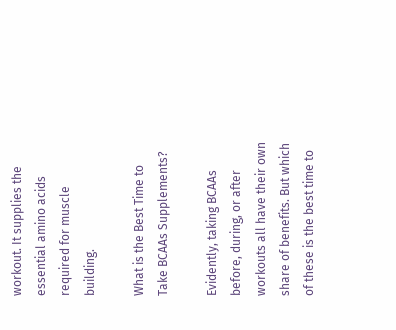workout. It supplies the essential amino acids required for muscle building.

What is the Best Time to Take BCAAs Supplements?

Evidently, taking BCAAs before, during, or after workouts all have their own share of benefits. But which of these is the best time to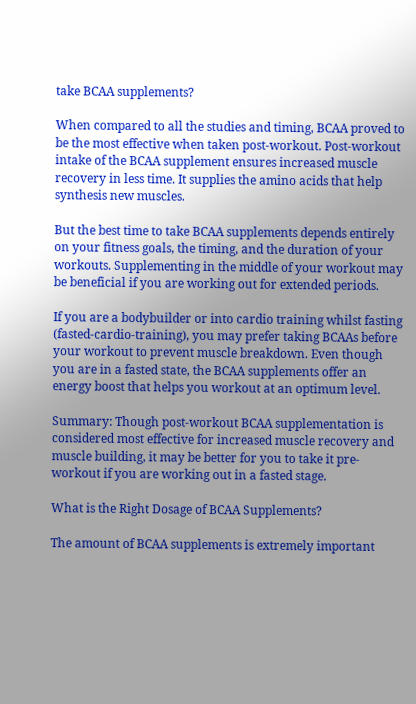take BCAA supplements?

When compared to all the studies and timing, BCAA proved to be the most effective when taken post-workout. Post-workout intake of the BCAA supplement ensures increased muscle recovery in less time. It supplies the amino acids that help synthesis new muscles.

But the best time to take BCAA supplements depends entirely on your fitness goals, the timing, and the duration of your workouts. Supplementing in the middle of your workout may be beneficial if you are working out for extended periods.

If you are a bodybuilder or into cardio training whilst fasting (fasted-cardio-training), you may prefer taking BCAAs before your workout to prevent muscle breakdown. Even though you are in a fasted state, the BCAA supplements offer an energy boost that helps you workout at an optimum level.

Summary: Though post-workout BCAA supplementation is considered most effective for increased muscle recovery and muscle building, it may be better for you to take it pre-workout if you are working out in a fasted stage.

What is the Right Dosage of BCAA Supplements?

The amount of BCAA supplements is extremely important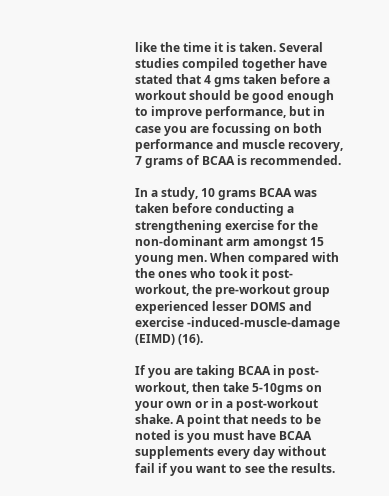like the time it is taken. Several studies compiled together have stated that 4 gms taken before a workout should be good enough to improve performance, but in case you are focussing on both performance and muscle recovery, 7 grams of BCAA is recommended.

In a study, 10 grams BCAA was taken before conducting a strengthening exercise for the non-dominant arm amongst 15 young men. When compared with the ones who took it post-workout, the pre-workout group experienced lesser DOMS and exercise -induced-muscle-damage (EIMD) (16).

If you are taking BCAA in post-workout, then take 5-10gms on your own or in a post-workout shake. A point that needs to be noted is you must have BCAA supplements every day without fail if you want to see the results.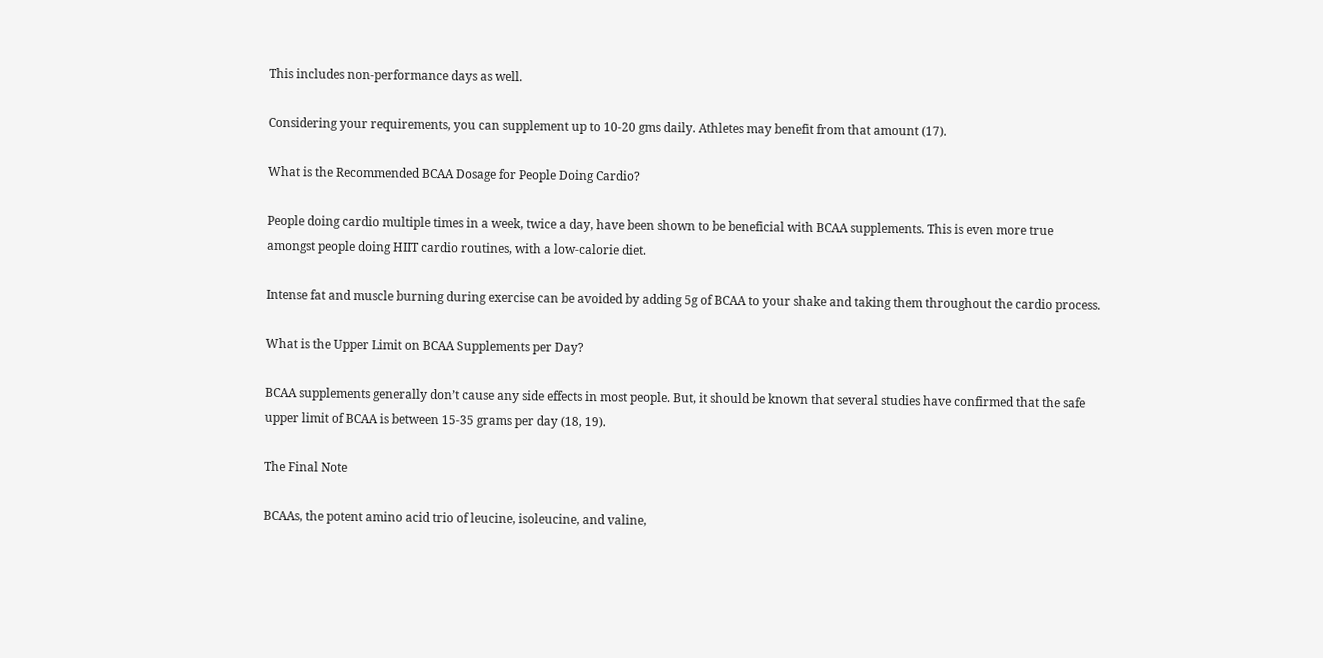This includes non-performance days as well.

Considering your requirements, you can supplement up to 10-20 gms daily. Athletes may benefit from that amount (17).

What is the Recommended BCAA Dosage for People Doing Cardio?

People doing cardio multiple times in a week, twice a day, have been shown to be beneficial with BCAA supplements. This is even more true amongst people doing HIIT cardio routines, with a low-calorie diet.

Intense fat and muscle burning during exercise can be avoided by adding 5g of BCAA to your shake and taking them throughout the cardio process.

What is the Upper Limit on BCAA Supplements per Day?

BCAA supplements generally don’t cause any side effects in most people. But, it should be known that several studies have confirmed that the safe upper limit of BCAA is between 15-35 grams per day (18, 19).

The Final Note

BCAAs, the potent amino acid trio of leucine, isoleucine, and valine,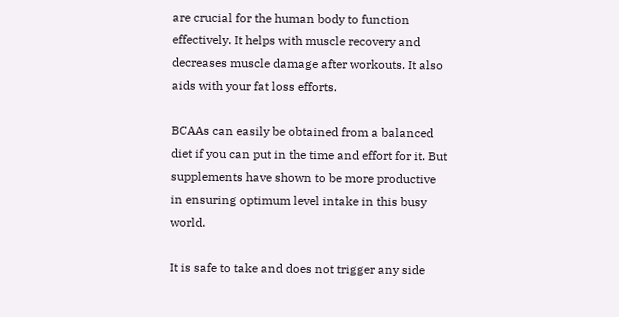are crucial for the human body to function effectively. It helps with muscle recovery and decreases muscle damage after workouts. It also aids with your fat loss efforts.

BCAAs can easily be obtained from a balanced diet if you can put in the time and effort for it. But supplements have shown to be more productive in ensuring optimum level intake in this busy world.

It is safe to take and does not trigger any side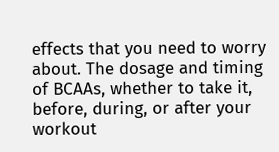effects that you need to worry about. The dosage and timing of BCAAs, whether to take it, before, during, or after your workout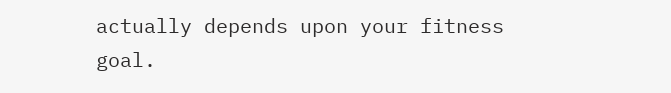actually depends upon your fitness goal.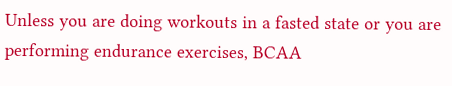Unless you are doing workouts in a fasted state or you are performing endurance exercises, BCAA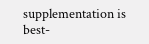supplementation is best-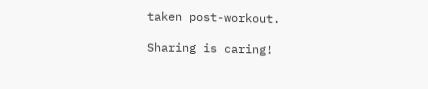taken post-workout.

Sharing is caring!